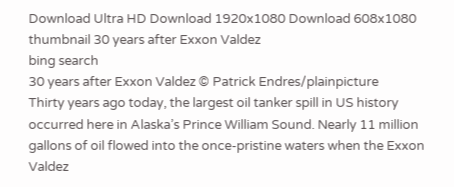Download Ultra HD Download 1920x1080 Download 608x1080
thumbnail 30 years after Exxon Valdez
bing search
30 years after Exxon Valdez © Patrick Endres/plainpicture
Thirty years ago today, the largest oil tanker spill in US history occurred here in Alaska’s Prince William Sound. Nearly 11 million gallons of oil flowed into the once-pristine waters when the Exxon Valdez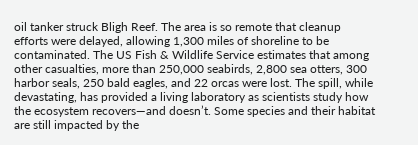oil tanker struck Bligh Reef. The area is so remote that cleanup efforts were delayed, allowing 1,300 miles of shoreline to be contaminated. The US Fish & Wildlife Service estimates that among other casualties, more than 250,000 seabirds, 2,800 sea otters, 300 harbor seals, 250 bald eagles, and 22 orcas were lost. The spill, while devastating, has provided a living laboratory as scientists study how the ecosystem recovers—and doesn’t. Some species and their habitat are still impacted by the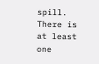spill. There is at least one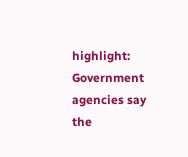highlight: Government agencies say the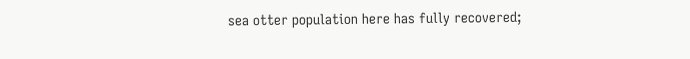sea otter population here has fully recovered;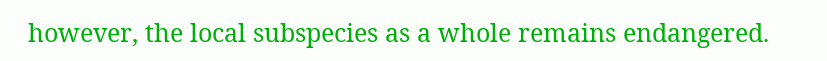however, the local subspecies as a whole remains endangered.